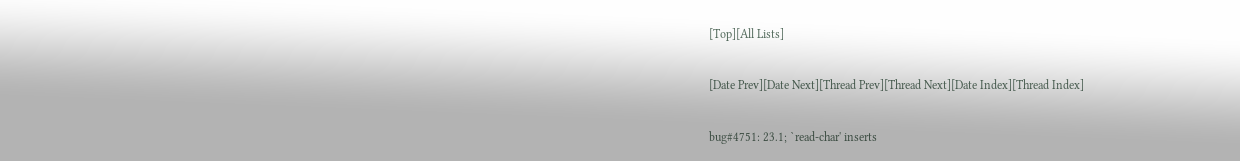[Top][All Lists]

[Date Prev][Date Next][Thread Prev][Thread Next][Date Index][Thread Index]

bug#4751: 23.1; `read-char' inserts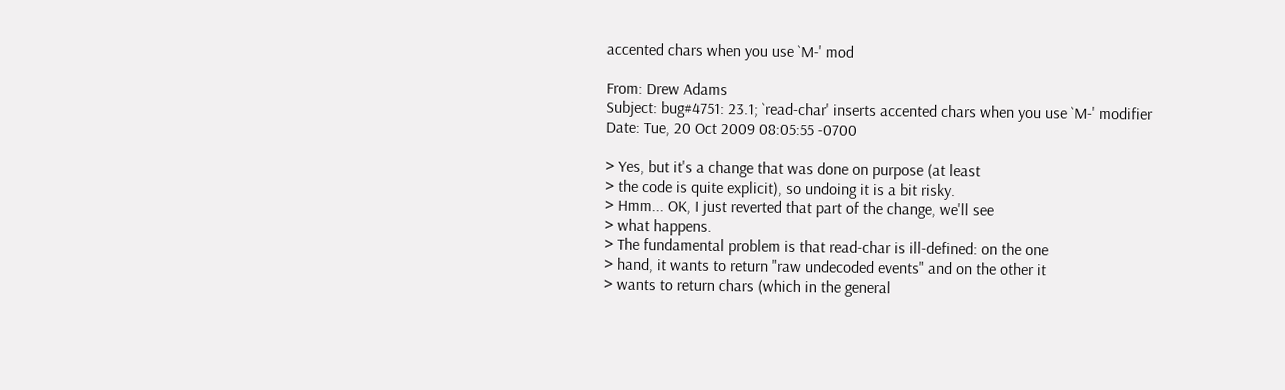accented chars when you use `M-' mod

From: Drew Adams
Subject: bug#4751: 23.1; `read-char' inserts accented chars when you use `M-' modifier
Date: Tue, 20 Oct 2009 08:05:55 -0700

> Yes, but it's a change that was done on purpose (at least
> the code is quite explicit), so undoing it is a bit risky.
> Hmm... OK, I just reverted that part of the change, we'll see
> what happens.
> The fundamental problem is that read-char is ill-defined: on the one
> hand, it wants to return "raw undecoded events" and on the other it
> wants to return chars (which in the general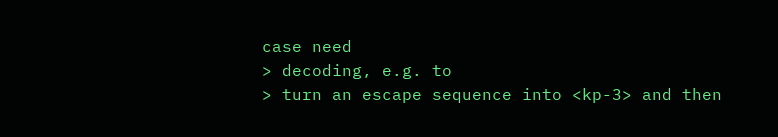case need
> decoding, e.g. to
> turn an escape sequence into <kp-3> and then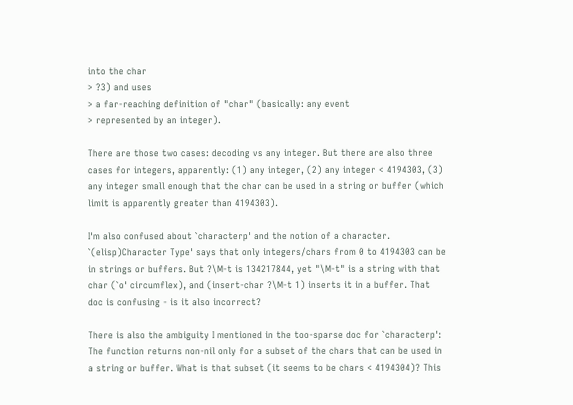into the char
> ?3) and uses
> a far-reaching definition of "char" (basically: any event
> represented by an integer).

There are those two cases: decoding vs any integer. But there are also three
cases for integers, apparently: (1) any integer, (2) any integer < 4194303, (3)
any integer small enough that the char can be used in a string or buffer (which
limit is apparently greater than 4194303).

I'm also confused about `characterp' and the notion of a character.
`(elisp)Character Type' says that only integers/chars from 0 to 4194303 can be
in strings or buffers. But ?\M-t is 134217844, yet "\M-t" is a string with that
char (`o' circumflex), and (insert-char ?\M-t 1) inserts it in a buffer. That
doc is confusing - is it also incorrect?

There is also the ambiguity I mentioned in the too-sparse doc for `characterp':
The function returns non-nil only for a subset of the chars that can be used in
a string or buffer. What is that subset (it seems to be chars < 4194304)? This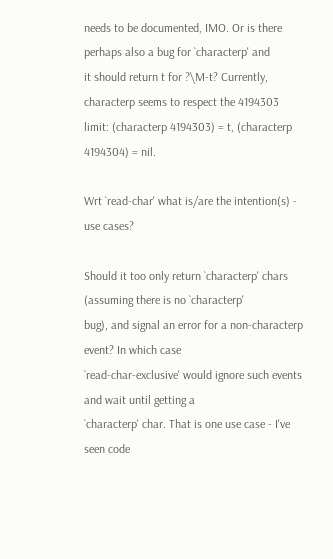needs to be documented, IMO. Or is there perhaps also a bug for `characterp' and
it should return t for ?\M-t? Currently, characterp seems to respect the 4194303
limit: (characterp 4194303) = t, (characterp 4194304) = nil.

Wrt `read-char' what is/are the intention(s) - use cases?

Should it too only return `characterp' chars (assuming there is no `characterp'
bug), and signal an error for a non-characterp event? In which case
`read-char-exclusive' would ignore such events and wait until getting a
`characterp' char. That is one use case - I've seen code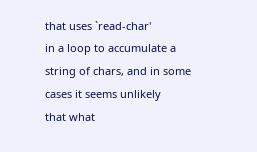that uses `read-char'
in a loop to accumulate a string of chars, and in some cases it seems unlikely
that what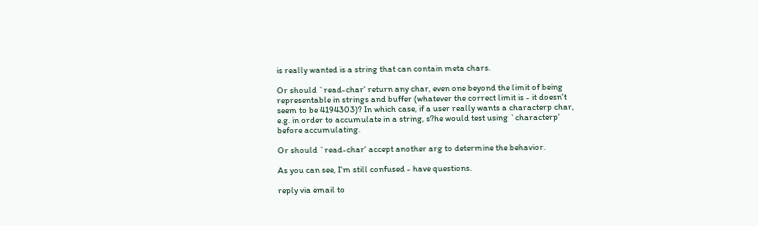is really wanted is a string that can contain meta chars.

Or should `read-char' return any char, even one beyond the limit of being
representable in strings and buffer (whatever the correct limit is - it doesn't
seem to be 4194303)? In which case, if a user really wants a characterp char,
e.g. in order to accumulate in a string, s?he would test using `characterp'
before accumulating.

Or should `read-char' accept another arg to determine the behavior.

As you can see, I'm still confused - have questions.

reply via email to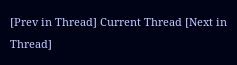[Prev in Thread] Current Thread [Next in Thread]